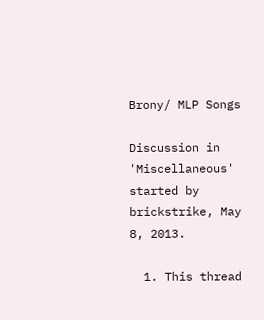Brony/ MLP Songs

Discussion in 'Miscellaneous' started by brickstrike, May 8, 2013.

  1. This thread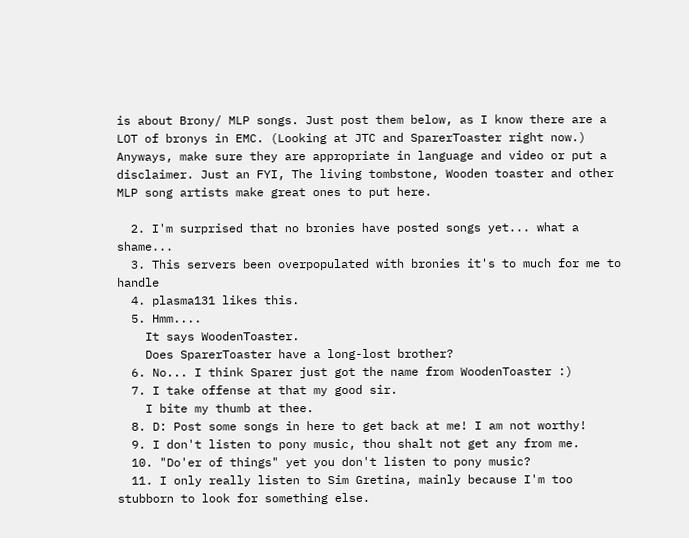is about Brony/ MLP songs. Just post them below, as I know there are a LOT of bronys in EMC. (Looking at JTC and SparerToaster right now.) Anyways, make sure they are appropriate in language and video or put a disclaimer. Just an FYI, The living tombstone, Wooden toaster and other MLP song artists make great ones to put here.

  2. I'm surprised that no bronies have posted songs yet... what a shame...
  3. This servers been overpopulated with bronies it's to much for me to handle
  4. plasma131 likes this.
  5. Hmm....
    It says WoodenToaster.
    Does SparerToaster have a long-lost brother?
  6. No... I think Sparer just got the name from WoodenToaster :)
  7. I take offense at that my good sir.
    I bite my thumb at thee.
  8. D: Post some songs in here to get back at me! I am not worthy!
  9. I don't listen to pony music, thou shalt not get any from me.
  10. "Do'er of things" yet you don't listen to pony music?
  11. I only really listen to Sim Gretina, mainly because I'm too stubborn to look for something else.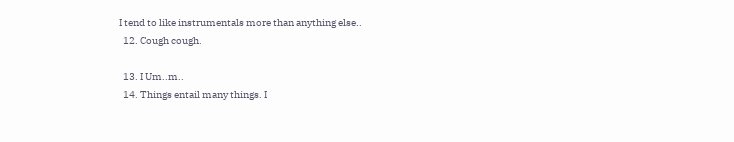I tend to like instrumentals more than anything else..
  12. Cough cough.

  13. I Um..m..
  14. Things entail many things. I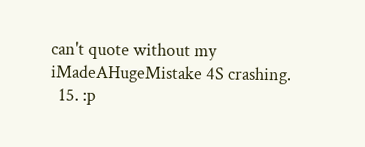can't quote without my iMadeAHugeMistake 4S crashing.
  15. :p